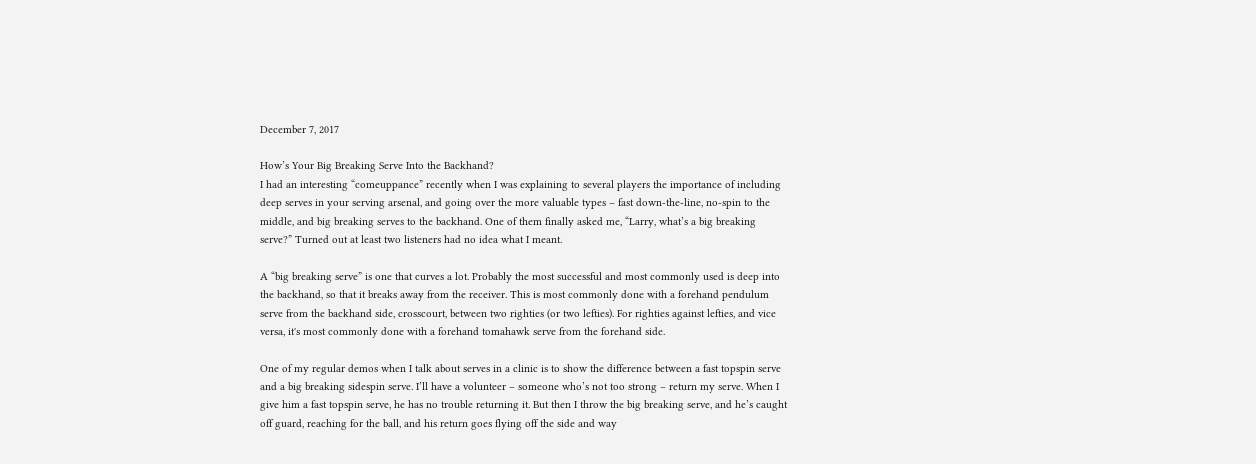December 7, 2017

How’s Your Big Breaking Serve Into the Backhand?
I had an interesting “comeuppance” recently when I was explaining to several players the importance of including deep serves in your serving arsenal, and going over the more valuable types – fast down-the-line, no-spin to the middle, and big breaking serves to the backhand. One of them finally asked me, “Larry, what’s a big breaking serve?” Turned out at least two listeners had no idea what I meant.

A “big breaking serve” is one that curves a lot. Probably the most successful and most commonly used is deep into the backhand, so that it breaks away from the receiver. This is most commonly done with a forehand pendulum serve from the backhand side, crosscourt, between two righties (or two lefties). For righties against lefties, and vice versa, it's most commonly done with a forehand tomahawk serve from the forehand side.

One of my regular demos when I talk about serves in a clinic is to show the difference between a fast topspin serve and a big breaking sidespin serve. I’ll have a volunteer – someone who’s not too strong – return my serve. When I give him a fast topspin serve, he has no trouble returning it. But then I throw the big breaking serve, and he’s caught off guard, reaching for the ball, and his return goes flying off the side and way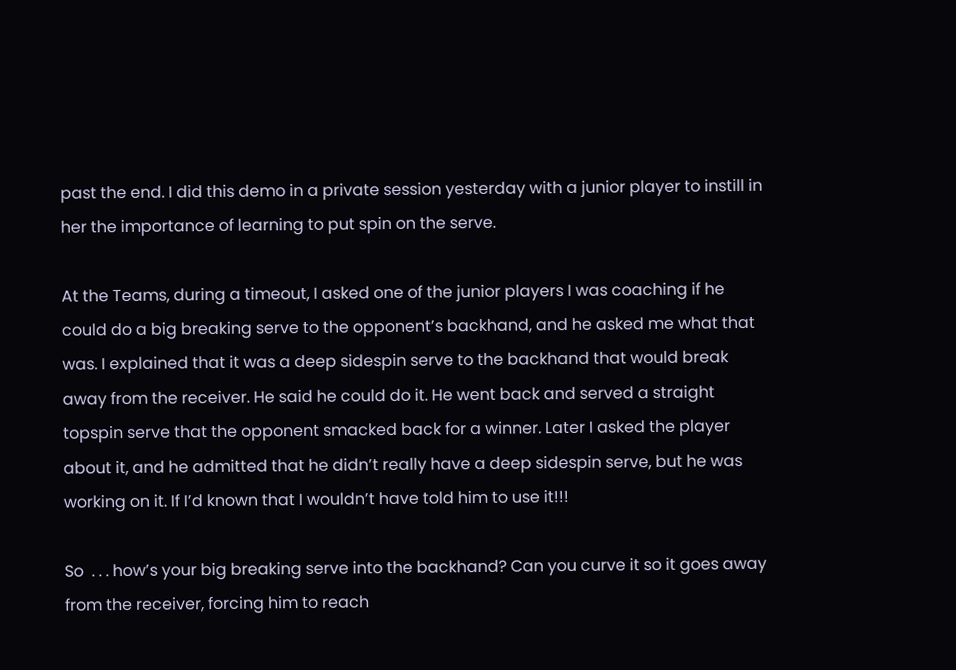past the end. I did this demo in a private session yesterday with a junior player to instill in her the importance of learning to put spin on the serve.

At the Teams, during a timeout, I asked one of the junior players I was coaching if he could do a big breaking serve to the opponent’s backhand, and he asked me what that was. I explained that it was a deep sidespin serve to the backhand that would break away from the receiver. He said he could do it. He went back and served a straight topspin serve that the opponent smacked back for a winner. Later I asked the player about it, and he admitted that he didn’t really have a deep sidespin serve, but he was working on it. If I’d known that I wouldn’t have told him to use it!!!

So  . . . how’s your big breaking serve into the backhand? Can you curve it so it goes away from the receiver, forcing him to reach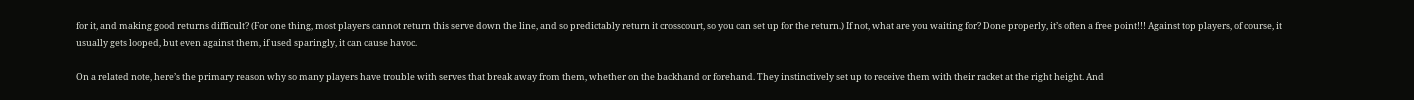for it, and making good returns difficult? (For one thing, most players cannot return this serve down the line, and so predictably return it crosscourt, so you can set up for the return.) If not, what are you waiting for? Done properly, it’s often a free point!!! Against top players, of course, it usually gets looped, but even against them, if used sparingly, it can cause havoc.

On a related note, here’s the primary reason why so many players have trouble with serves that break away from them, whether on the backhand or forehand. They instinctively set up to receive them with their racket at the right height. And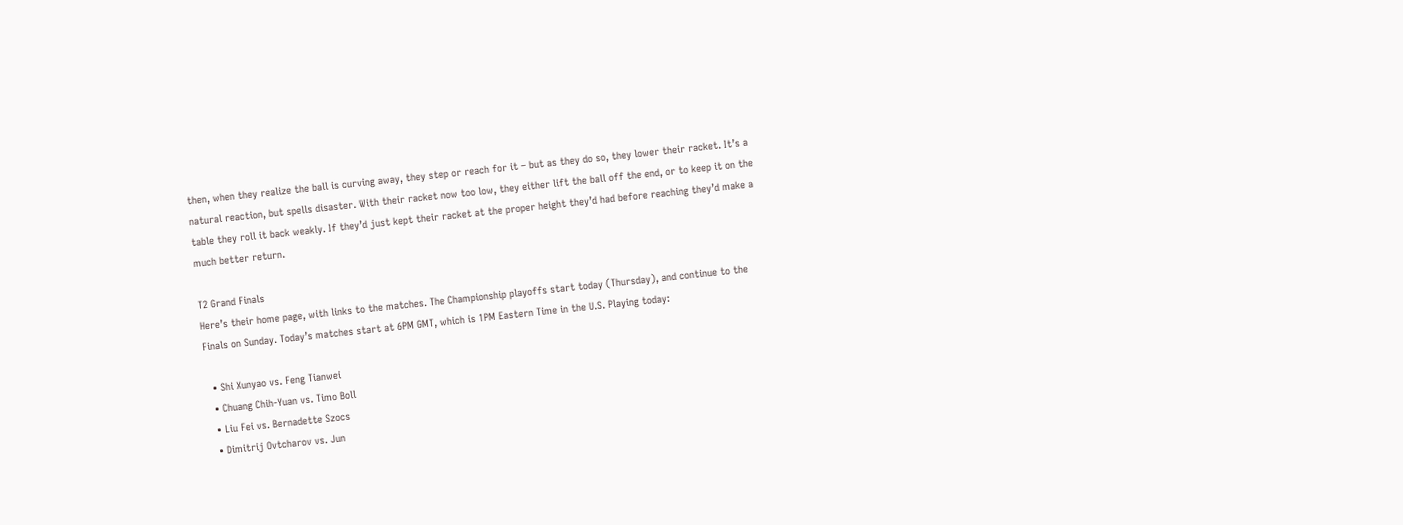then, when they realize the ball is curving away, they step or reach for it – but as they do so, they lower their racket. It’s a natural reaction, but spells disaster. With their racket now too low, they either lift the ball off the end, or to keep it on the table they roll it back weakly. If they’d just kept their racket at the proper height they’d had before reaching they’d make a much better return.

T2 Grand Finals
Here’s their home page, with links to the matches. The Championship playoffs start today (Thursday), and continue to the Finals on Sunday. Today’s matches start at 6PM GMT, which is 1PM Eastern Time in the U.S. Playing today:

  • Shi Xunyao vs. Feng Tianwei
  • Chuang Chih-Yuan vs. Timo Boll
  • Liu Fei vs. Bernadette Szocs
  • Dimitrij Ovtcharov vs. Jun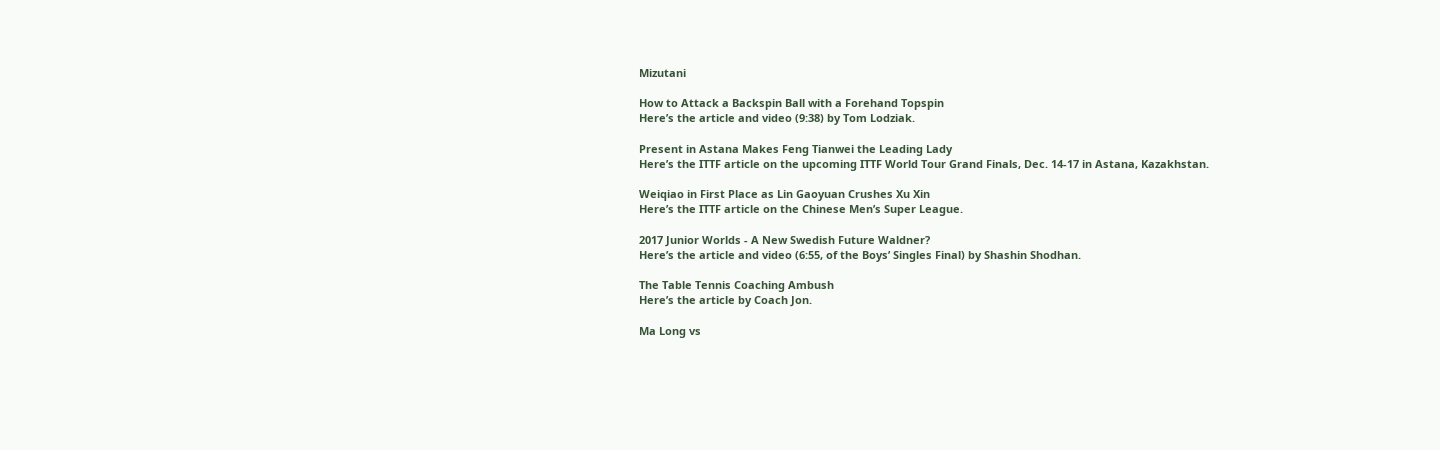Mizutani

How to Attack a Backspin Ball with a Forehand Topspin
Here’s the article and video (9:38) by Tom Lodziak.

Present in Astana Makes Feng Tianwei the Leading Lady
Here’s the ITTF article on the upcoming ITTF World Tour Grand Finals, Dec. 14-17 in Astana, Kazakhstan.

Weiqiao in First Place as Lin Gaoyuan Crushes Xu Xin
Here’s the ITTF article on the Chinese Men’s Super League.

2017 Junior Worlds - A New Swedish Future Waldner?
Here’s the article and video (6:55, of the Boys’ Singles Final) by Shashin Shodhan.

The Table Tennis Coaching Ambush
Here’s the article by Coach Jon.

Ma Long vs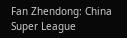Fan Zhendong: China Super League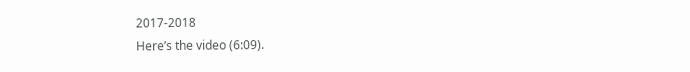2017-2018
Here’s the video (6:09).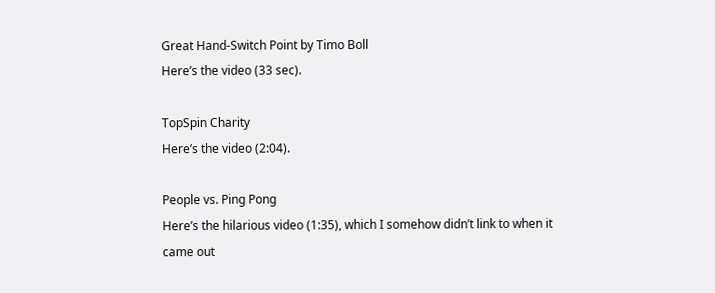Great Hand-Switch Point by Timo Boll
Here’s the video (33 sec).

TopSpin Charity
Here’s the video (2:04).

People vs. Ping Pong
Here’s the hilarious video (1:35), which I somehow didn’t link to when it came out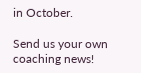in October.

Send us your own coaching news!